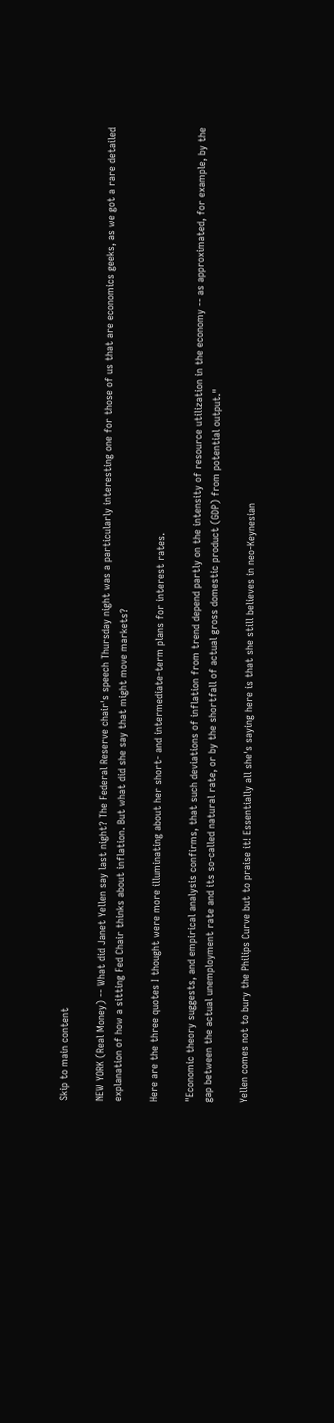Skip to main content

NEW YORK (Real Money) -- What did Janet Yellen say last night? The Federal Reserve chair's speech Thursday night was a particularly interesting one for those of us that are economics geeks, as we got a rare detailed explanation of how a sitting Fed Chair thinks about inflation. But what did she say that might move markets?

Here are the three quotes I thought were more illuminating about her short- and intermediate-term plans for interest rates.

"Economic theory suggests, and empirical analysis confirms, that such deviations of inflation from trend depend partly on the intensity of resource utilization in the economy -- as approximated, for example, by the gap between the actual unemployment rate and its so-called natural rate, or by the shortfall of actual gross domestic product (GDP) from potential output."

Yellen comes not to bury the Philips Curve but to praise it! Essentially all she's saying here is that she still believes in neo-Keynesian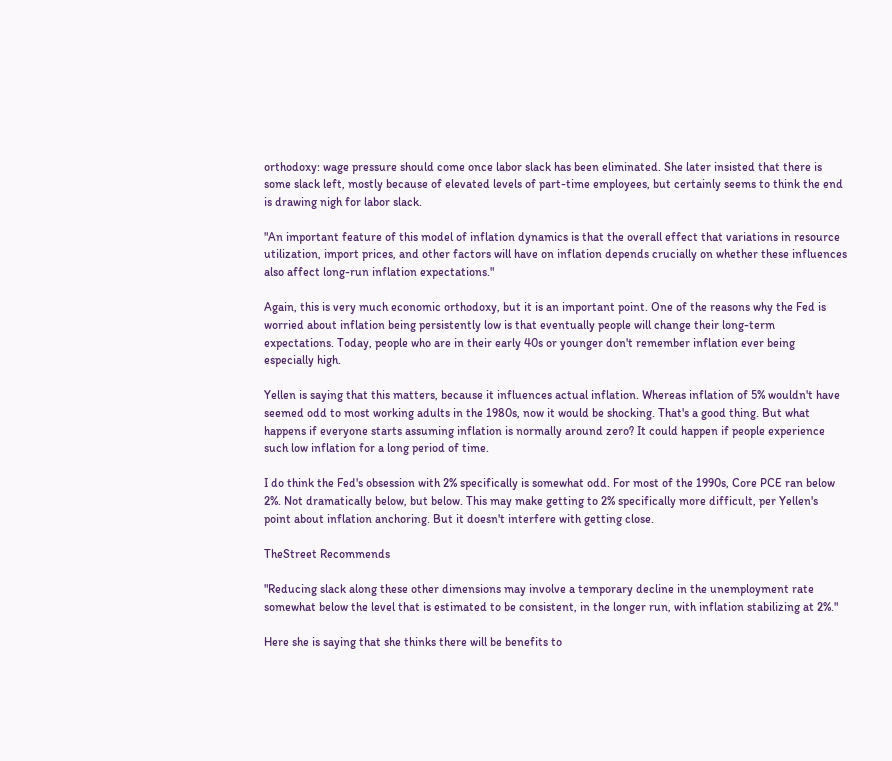orthodoxy: wage pressure should come once labor slack has been eliminated. She later insisted that there is some slack left, mostly because of elevated levels of part-time employees, but certainly seems to think the end is drawing nigh for labor slack.

"An important feature of this model of inflation dynamics is that the overall effect that variations in resource utilization, import prices, and other factors will have on inflation depends crucially on whether these influences also affect long-run inflation expectations."

Again, this is very much economic orthodoxy, but it is an important point. One of the reasons why the Fed is worried about inflation being persistently low is that eventually people will change their long-term expectations. Today, people who are in their early 40s or younger don't remember inflation ever being especially high.

Yellen is saying that this matters, because it influences actual inflation. Whereas inflation of 5% wouldn't have seemed odd to most working adults in the 1980s, now it would be shocking. That's a good thing. But what happens if everyone starts assuming inflation is normally around zero? It could happen if people experience such low inflation for a long period of time.

I do think the Fed's obsession with 2% specifically is somewhat odd. For most of the 1990s, Core PCE ran below 2%. Not dramatically below, but below. This may make getting to 2% specifically more difficult, per Yellen's point about inflation anchoring. But it doesn't interfere with getting close.

TheStreet Recommends

"Reducing slack along these other dimensions may involve a temporary decline in the unemployment rate somewhat below the level that is estimated to be consistent, in the longer run, with inflation stabilizing at 2%."

Here she is saying that she thinks there will be benefits to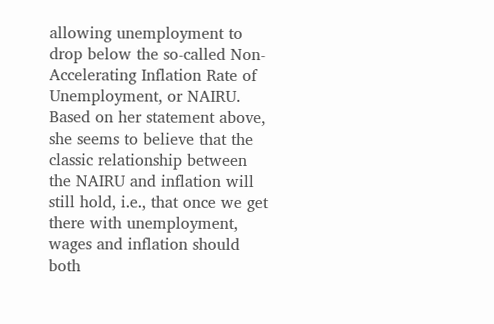allowing unemployment to drop below the so-called Non-Accelerating Inflation Rate of Unemployment, or NAIRU. Based on her statement above, she seems to believe that the classic relationship between the NAIRU and inflation will still hold, i.e., that once we get there with unemployment, wages and inflation should both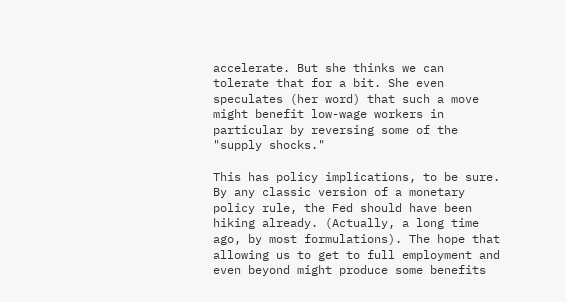accelerate. But she thinks we can tolerate that for a bit. She even speculates (her word) that such a move might benefit low-wage workers in particular by reversing some of the "supply shocks."

This has policy implications, to be sure. By any classic version of a monetary policy rule, the Fed should have been hiking already. (Actually, a long time ago, by most formulations). The hope that allowing us to get to full employment and even beyond might produce some benefits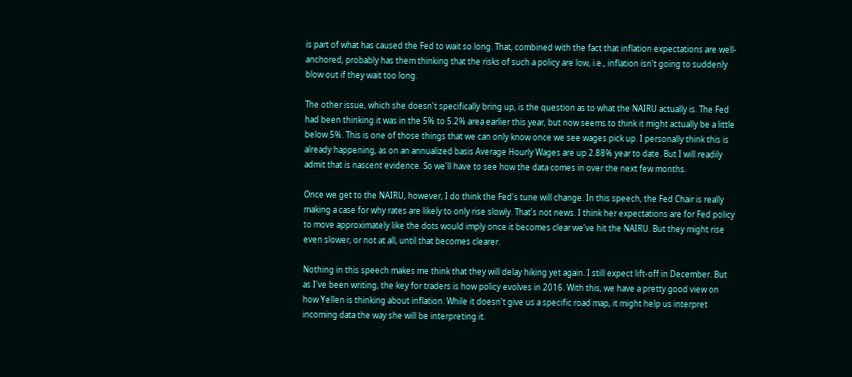is part of what has caused the Fed to wait so long. That, combined with the fact that inflation expectations are well-anchored, probably has them thinking that the risks of such a policy are low, i.e., inflation isn't going to suddenly blow out if they wait too long.

The other issue, which she doesn't specifically bring up, is the question as to what the NAIRU actually is. The Fed had been thinking it was in the 5% to 5.2% area earlier this year, but now seems to think it might actually be a little below 5%. This is one of those things that we can only know once we see wages pick up. I personally think this is already happening, as on an annualized basis Average Hourly Wages are up 2.88% year to date. But I will readily admit that is nascent evidence. So we'll have to see how the data comes in over the next few months.

Once we get to the NAIRU, however, I do think the Fed's tune will change. In this speech, the Fed Chair is really making a case for why rates are likely to only rise slowly. That's not news. I think her expectations are for Fed policy to move approximately like the dots would imply once it becomes clear we've hit the NAIRU. But they might rise even slower, or not at all, until that becomes clearer.

Nothing in this speech makes me think that they will delay hiking yet again. I still expect lift-off in December. But as I've been writing, the key for traders is how policy evolves in 2016. With this, we have a pretty good view on how Yellen is thinking about inflation. While it doesn't give us a specific road map, it might help us interpret incoming data the way she will be interpreting it.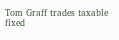Tom Graff trades taxable fixed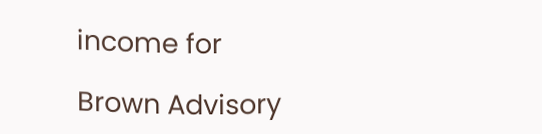income for

Brown Advisory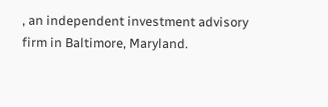, an independent investment advisory firm in Baltimore, Maryland.